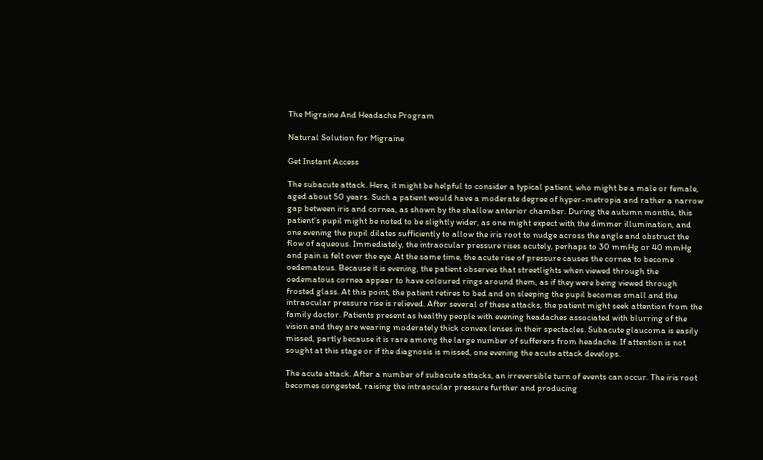The Migraine And Headache Program

Natural Solution for Migraine

Get Instant Access

The subacute attack. Here, it might be helpful to consider a typical patient, who might be a male or female, aged about 50 years. Such a patient would have a moderate degree of hyper-metropia and rather a narrow gap between iris and cornea, as shown by the shallow anterior chamber. During the autumn months, this patient's pupil might be noted to be slightly wider, as one might expect with the dimmer illumination, and one evening the pupil dilates sufficiently to allow the iris root to nudge across the angle and obstruct the flow of aqueous. Immediately, the intraocular pressure rises acutely, perhaps to 30 mmHg or 40 mmHg and pain is felt over the eye. At the same time, the acute rise of pressure causes the cornea to become oedematous. Because it is evening, the patient observes that streetlights when viewed through the oedematous cornea appear to have coloured rings around them, as if they were being viewed through frosted glass. At this point, the patient retires to bed and on sleeping the pupil becomes small and the intraocular pressure rise is relieved. After several of these attacks, the patient might seek attention from the family doctor. Patients present as healthy people with evening headaches associated with blurring of the vision and they are wearing moderately thick convex lenses in their spectacles. Subacute glaucoma is easily missed, partly because it is rare among the large number of sufferers from headache. If attention is not sought at this stage or if the diagnosis is missed, one evening the acute attack develops.

The acute attack. After a number of subacute attacks, an irreversible turn of events can occur. The iris root becomes congested, raising the intraocular pressure further and producing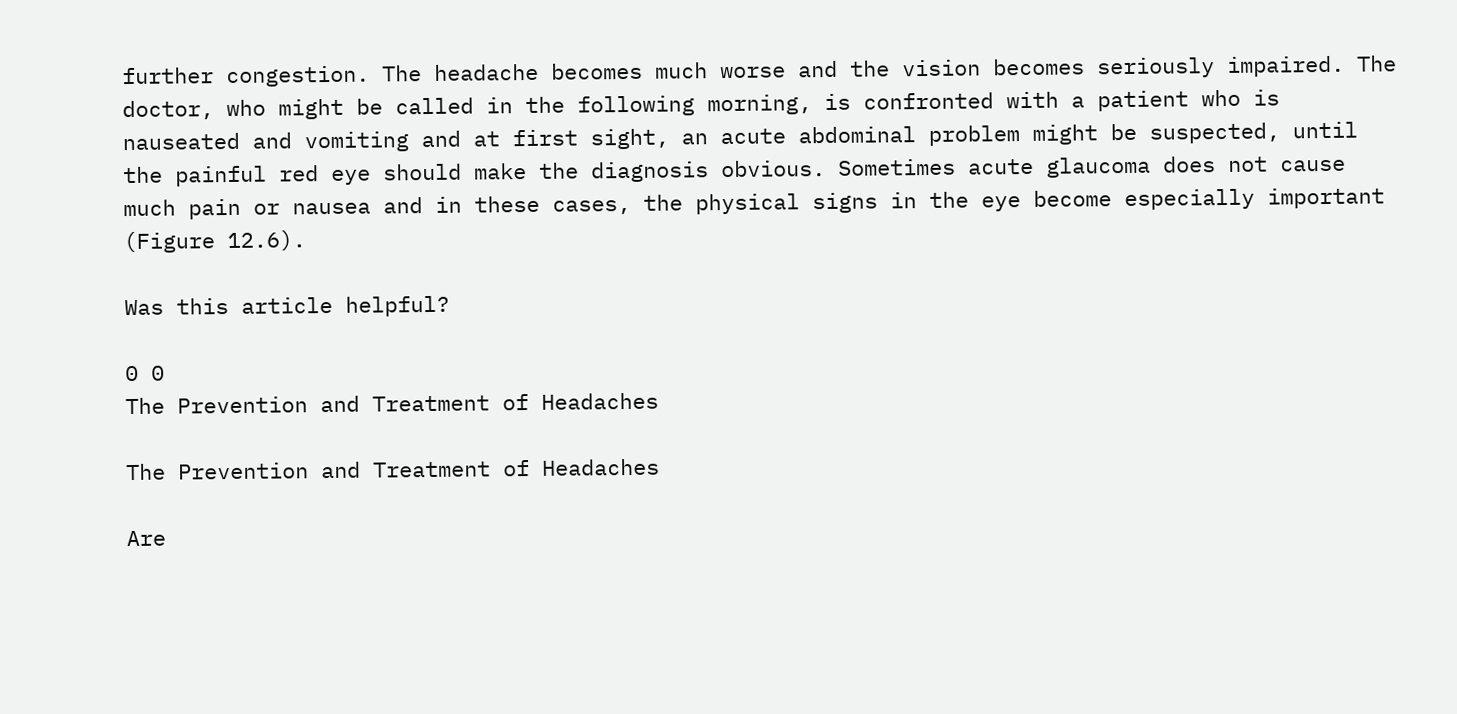further congestion. The headache becomes much worse and the vision becomes seriously impaired. The doctor, who might be called in the following morning, is confronted with a patient who is nauseated and vomiting and at first sight, an acute abdominal problem might be suspected, until the painful red eye should make the diagnosis obvious. Sometimes acute glaucoma does not cause much pain or nausea and in these cases, the physical signs in the eye become especially important (Figure 12.6).

Was this article helpful?

0 0
The Prevention and Treatment of Headaches

The Prevention and Treatment of Headaches

Are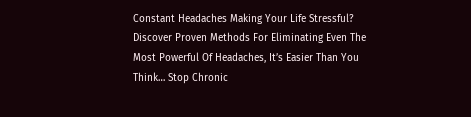Constant Headaches Making Your Life Stressful? Discover Proven Methods For Eliminating Even The Most Powerful Of Headaches, It’s Easier Than You Think… Stop Chronic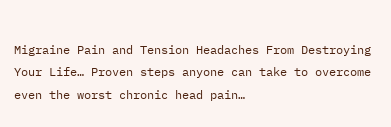Migraine Pain and Tension Headaches From Destroying Your Life… Proven steps anyone can take to overcome even the worst chronic head pain…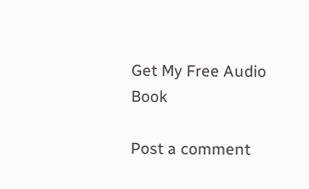Get My Free Audio Book

Post a comment